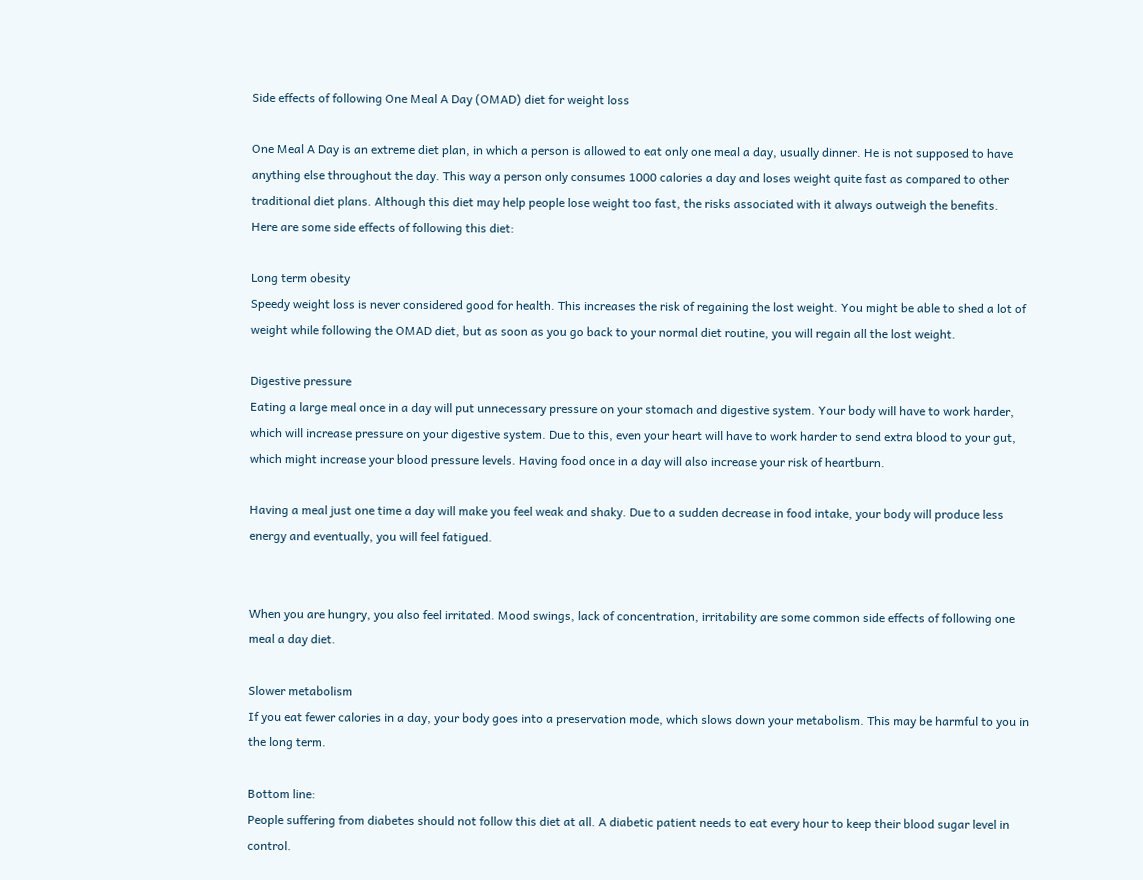Side effects of following One Meal A Day (OMAD) diet for weight loss

One Meal A Day is an extreme diet plan, in which a person is allowed to eat only one meal a day, usually dinner. He is not supposed to have anything else throughout the day. This way a person only consumes 1000 calories a day and loses weight quite fast as compared to other traditional diet plans. Although this diet may help people lose weight too fast, the risks associated with it always outweigh the benefits.
Here are some side effects of following this diet:

Long term obesity
Speedy weight loss is never considered good for health. This increases the risk of regaining the lost weight. You might be able to shed a lot of weight while following the OMAD diet, but as soon as you go back to your normal diet routine, you will regain all the lost weight.

Digestive pressure
Eating a large meal once in a day will put unnecessary pressure on your stomach and digestive system. Your body will have to work harder, which will increase pressure on your digestive system. Due to this, even your heart will have to work harder to send extra blood to your gut, which might increase your blood pressure levels. Having food once in a day will also increase your risk of heartburn.

Having a meal just one time a day will make you feel weak and shaky. Due to a sudden decrease in food intake, your body will produce less energy and eventually, you will feel fatigued.


When you are hungry, you also feel irritated. Mood swings, lack of concentration, irritability are some common side effects of following one meal a day diet.

Slower metabolism
If you eat fewer calories in a day, your body goes into a preservation mode, which slows down your metabolism. This may be harmful to you in the long term.

Bottom line:
People suffering from diabetes should not follow this diet at all. A diabetic patient needs to eat every hour to keep their blood sugar level in control.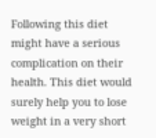Following this diet might have a serious complication on their health. This diet would surely help you to lose weight in a very short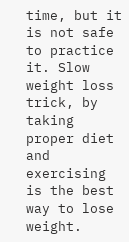time, but it is not safe to practice it. Slow weight loss trick, by taking proper diet and exercising is the best way to lose weight.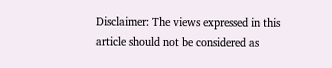Disclaimer: The views expressed in this article should not be considered as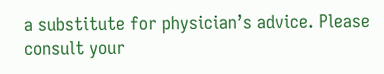a substitute for physician’s advice. Please consult your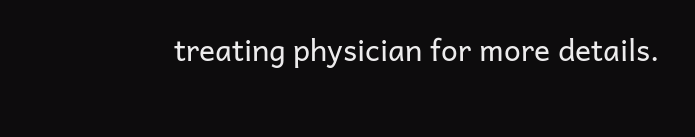treating physician for more details.